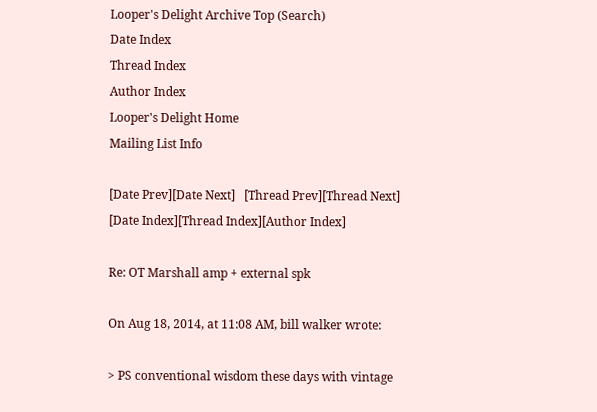Looper's Delight Archive Top (Search)
Date Index
Thread Index
Author Index
Looper's Delight Home
Mailing List Info

[Date Prev][Date Next]   [Thread Prev][Thread Next]   [Date Index][Thread Index][Author Index]

Re: OT Marshall amp + external spk

On Aug 18, 2014, at 11:08 AM, bill walker wrote:

> PS conventional wisdom these days with vintage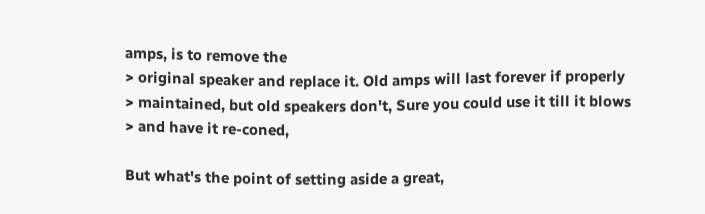amps, is to remove the
> original speaker and replace it. Old amps will last forever if properly
> maintained, but old speakers don't, Sure you could use it till it blows
> and have it re-coned,

But what's the point of setting aside a great,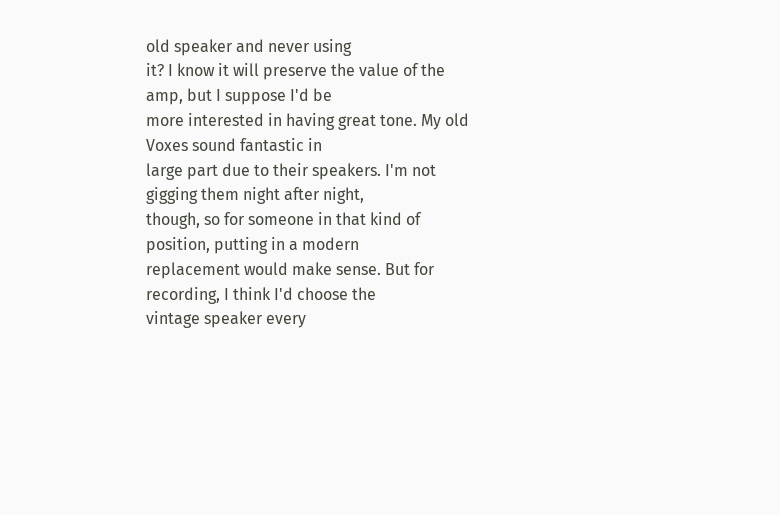old speaker and never using
it? I know it will preserve the value of the amp, but I suppose I'd be
more interested in having great tone. My old Voxes sound fantastic in
large part due to their speakers. I'm not gigging them night after night,
though, so for someone in that kind of position, putting in a modern
replacement would make sense. But for recording, I think I'd choose the
vintage speaker every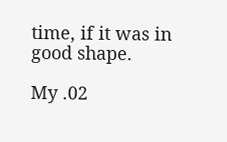time, if it was in good shape.

My .02